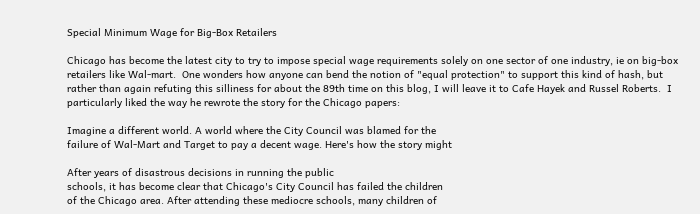Special Minimum Wage for Big-Box Retailers

Chicago has become the latest city to try to impose special wage requirements solely on one sector of one industry, ie on big-box retailers like Wal-mart.  One wonders how anyone can bend the notion of "equal protection" to support this kind of hash, but rather than again refuting this silliness for about the 89th time on this blog, I will leave it to Cafe Hayek and Russel Roberts.  I particularly liked the way he rewrote the story for the Chicago papers:

Imagine a different world. A world where the City Council was blamed for the
failure of Wal-Mart and Target to pay a decent wage. Here's how the story might

After years of disastrous decisions in running the public
schools, it has become clear that Chicago's City Council has failed the children
of the Chicago area. After attending these mediocre schools, many children of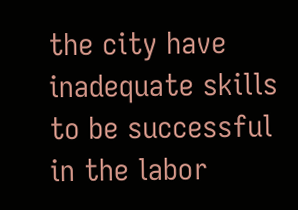the city have inadequate skills to be successful in the labor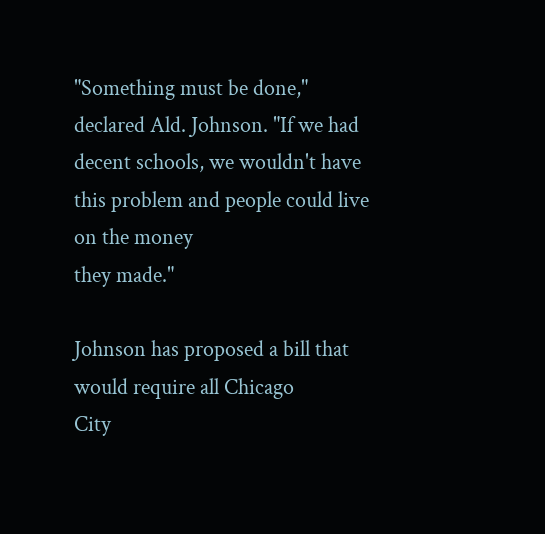"Something must be done," declared Ald. Johnson. "If we had
decent schools, we wouldn't have this problem and people could live on the money
they made."

Johnson has proposed a bill that would require all Chicago
City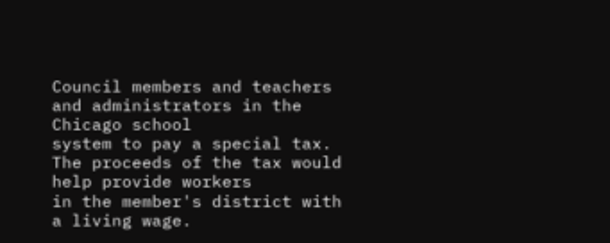Council members and teachers and administrators in the Chicago school
system to pay a special tax. The proceeds of the tax would help provide workers
in the member's district with a living wage.